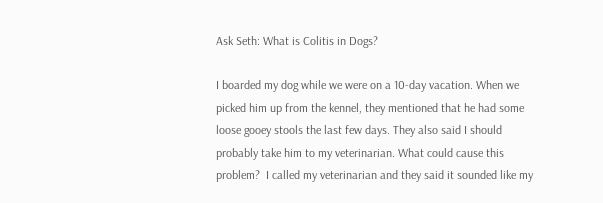Ask Seth: What is Colitis in Dogs?

I boarded my dog while we were on a 10-day vacation. When we picked him up from the kennel, they mentioned that he had some loose gooey stools the last few days. They also said I should probably take him to my veterinarian. What could cause this problem?  I called my veterinarian and they said it sounded like my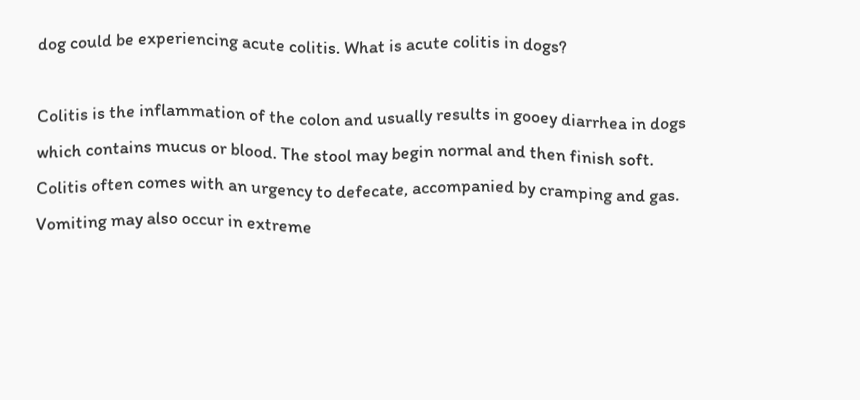dog could be experiencing acute colitis. What is acute colitis in dogs?

Colitis is the inflammation of the colon and usually results in gooey diarrhea in dogs which contains mucus or blood. The stool may begin normal and then finish soft. Colitis often comes with an urgency to defecate, accompanied by cramping and gas. Vomiting may also occur in extreme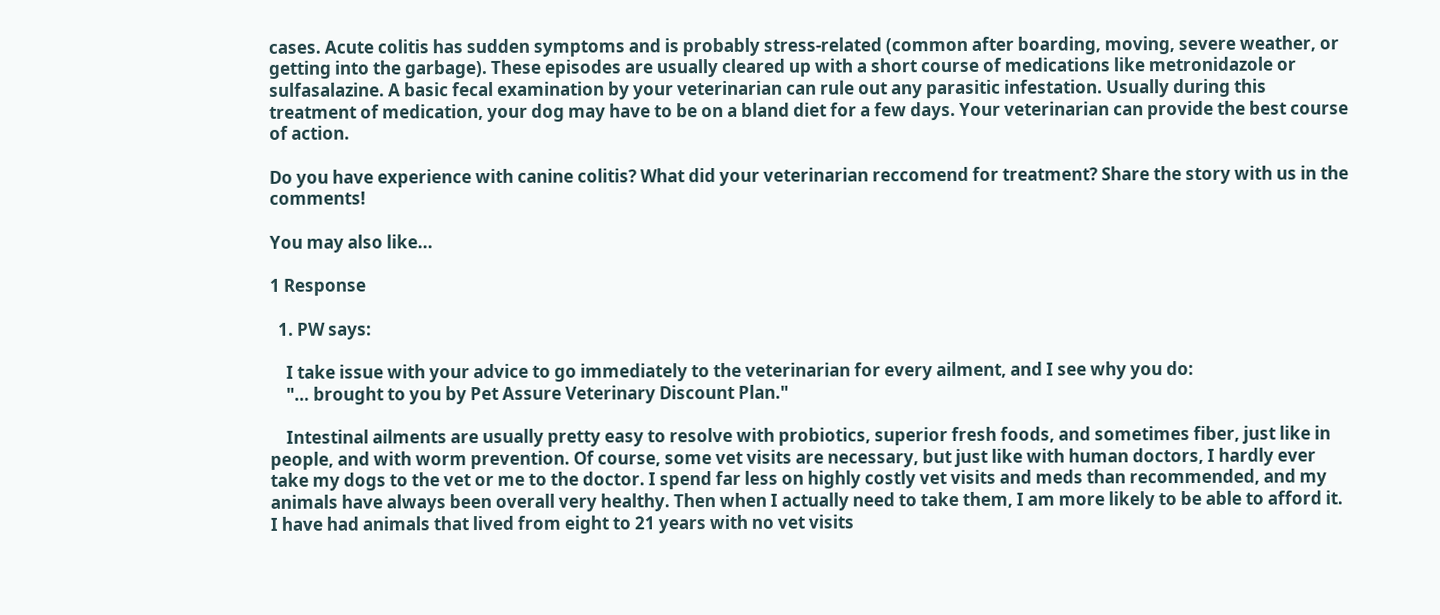cases. Acute colitis has sudden symptoms and is probably stress-related (common after boarding, moving, severe weather, or getting into the garbage). These episodes are usually cleared up with a short course of medications like metronidazole or sulfasalazine. A basic fecal examination by your veterinarian can rule out any parasitic infestation. Usually during this treatment of medication, your dog may have to be on a bland diet for a few days. Your veterinarian can provide the best course of action.

Do you have experience with canine colitis? What did your veterinarian reccomend for treatment? Share the story with us in the comments!

You may also like...

1 Response

  1. PW says:

    I take issue with your advice to go immediately to the veterinarian for every ailment, and I see why you do:
    "… brought to you by Pet Assure Veterinary Discount Plan."

    Intestinal ailments are usually pretty easy to resolve with probiotics, superior fresh foods, and sometimes fiber, just like in people, and with worm prevention. Of course, some vet visits are necessary, but just like with human doctors, I hardly ever take my dogs to the vet or me to the doctor. I spend far less on highly costly vet visits and meds than recommended, and my animals have always been overall very healthy. Then when I actually need to take them, I am more likely to be able to afford it. I have had animals that lived from eight to 21 years with no vet visits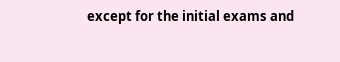except for the initial exams and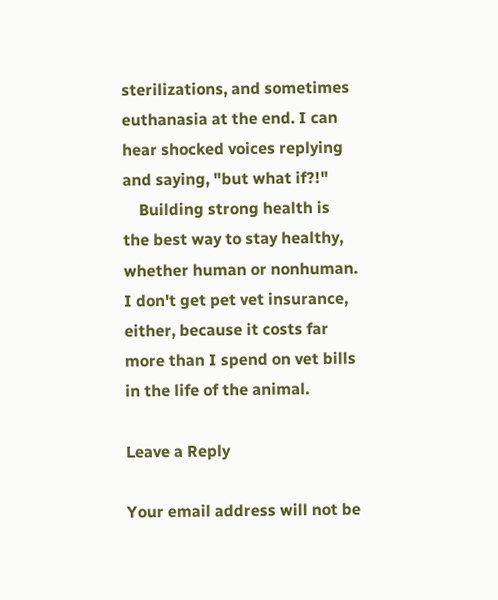sterilizations, and sometimes euthanasia at the end. I can hear shocked voices replying and saying, "but what if?!"
    Building strong health is the best way to stay healthy, whether human or nonhuman. I don't get pet vet insurance, either, because it costs far more than I spend on vet bills in the life of the animal.

Leave a Reply

Your email address will not be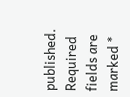published. Required fields are marked *